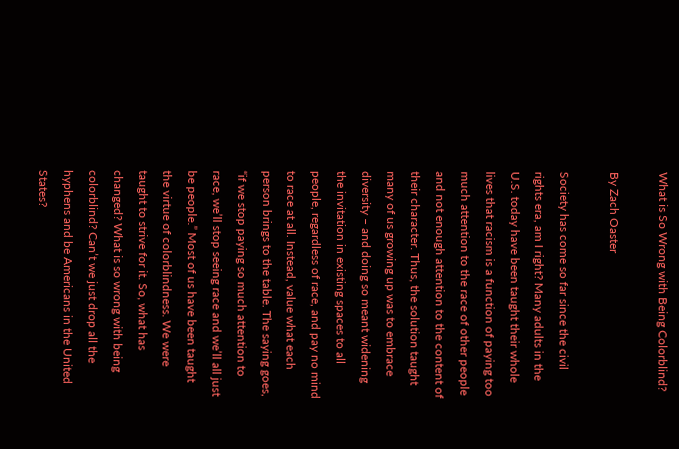What is So Wrong with Being Colorblind?

By Zach Oaster

Society has come so far since the civil rights era, am I right? Many adults in the U.S. today have been taught their whole lives that racism is a function of paying too much attention to the race of other people and not enough attention to the content of their character. Thus, the solution taught many of us growing up was to embrace diversity – and doing so meant widening the invitation in existing spaces to all people, regardless of race, and pay no mind to race at all. Instead, value what each person brings to the table. The saying goes, “if we stop paying so much attention to race, we’ll stop seeing race and we’ll all just be people.” Most of us have been taught the virtue of colorblindness. We were taught to strive for it. So, what has changed? What is so wrong with being colorblind? Can’t we just drop all the hyphens and be Americans in the United States?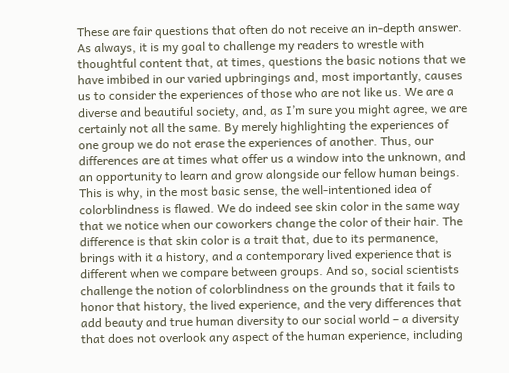These are fair questions that often do not receive an in-depth answer. As always, it is my goal to challenge my readers to wrestle with thoughtful content that, at times, questions the basic notions that we have imbibed in our varied upbringings and, most importantly, causes us to consider the experiences of those who are not like us. We are a diverse and beautiful society, and, as I’m sure you might agree, we are certainly not all the same. By merely highlighting the experiences of one group we do not erase the experiences of another. Thus, our differences are at times what offer us a window into the unknown, and an opportunity to learn and grow alongside our fellow human beings. This is why, in the most basic sense, the well-intentioned idea of colorblindness is flawed. We do indeed see skin color in the same way that we notice when our coworkers change the color of their hair. The difference is that skin color is a trait that, due to its permanence, brings with it a history, and a contemporary lived experience that is different when we compare between groups. And so, social scientists challenge the notion of colorblindness on the grounds that it fails to honor that history, the lived experience, and the very differences that add beauty and true human diversity to our social world – a diversity that does not overlook any aspect of the human experience, including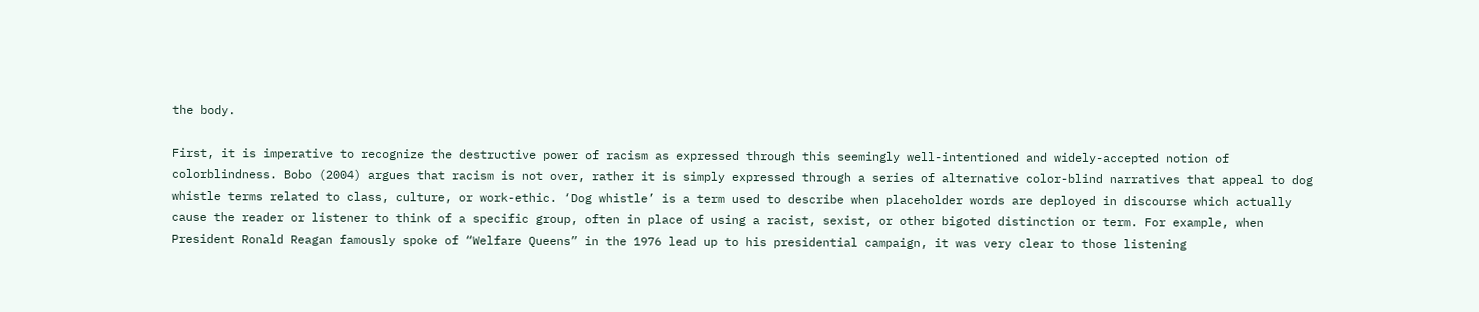the body.

First, it is imperative to recognize the destructive power of racism as expressed through this seemingly well-intentioned and widely-accepted notion of colorblindness. Bobo (2004) argues that racism is not over, rather it is simply expressed through a series of alternative color-blind narratives that appeal to dog whistle terms related to class, culture, or work-ethic. ‘Dog whistle’ is a term used to describe when placeholder words are deployed in discourse which actually cause the reader or listener to think of a specific group, often in place of using a racist, sexist, or other bigoted distinction or term. For example, when President Ronald Reagan famously spoke of “Welfare Queens” in the 1976 lead up to his presidential campaign, it was very clear to those listening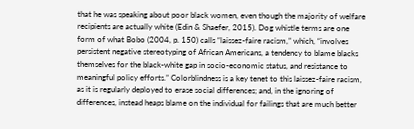that he was speaking about poor black women, even though the majority of welfare recipients are actually white (Edin & Shaefer, 2015). Dog whistle terms are one form of what Bobo (2004, p. 150) calls “laissez-faire racism,” which, “involves persistent negative stereotyping of African Americans, a tendency to blame blacks themselves for the black-white gap in socio-economic status, and resistance to meaningful policy efforts.” Colorblindness is a key tenet to this laissez-faire racism, as it is regularly deployed to erase social differences; and, in the ignoring of differences, instead heaps blame on the individual for failings that are much better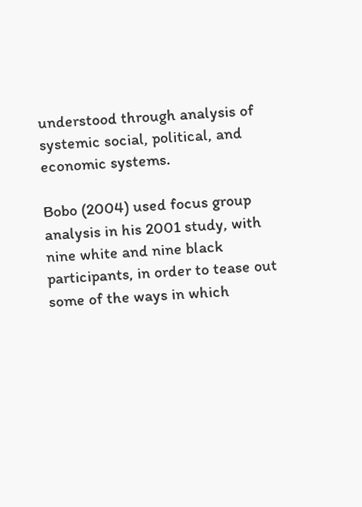understood through analysis of systemic social, political, and economic systems.

Bobo (2004) used focus group analysis in his 2001 study, with nine white and nine black participants, in order to tease out some of the ways in which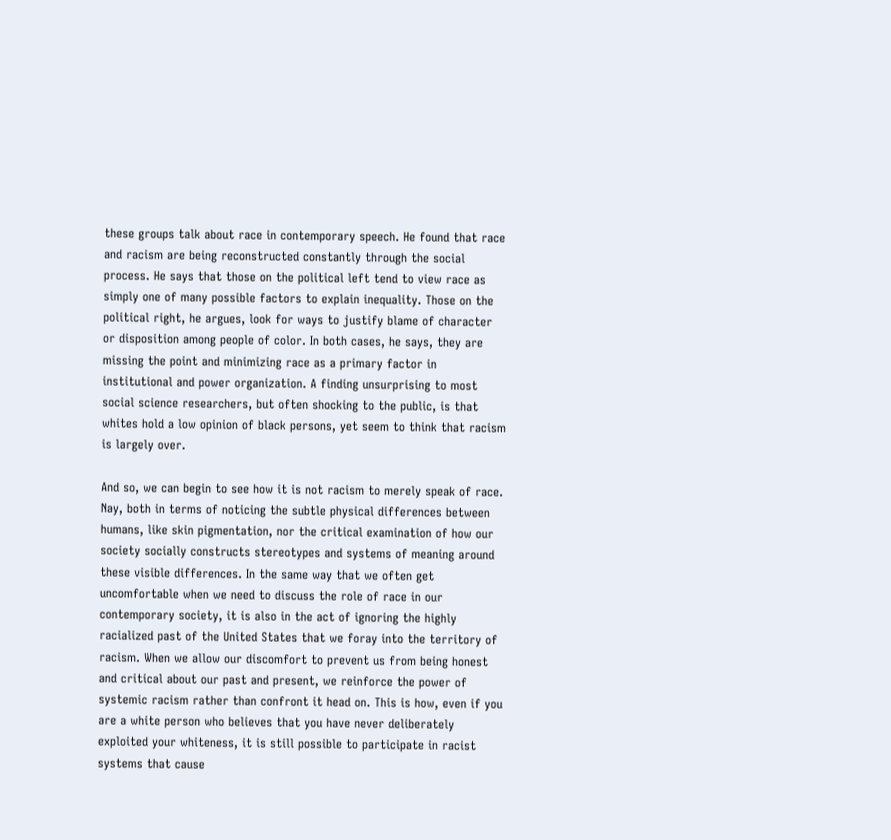these groups talk about race in contemporary speech. He found that race and racism are being reconstructed constantly through the social process. He says that those on the political left tend to view race as simply one of many possible factors to explain inequality. Those on the political right, he argues, look for ways to justify blame of character or disposition among people of color. In both cases, he says, they are missing the point and minimizing race as a primary factor in institutional and power organization. A finding unsurprising to most social science researchers, but often shocking to the public, is that whites hold a low opinion of black persons, yet seem to think that racism is largely over.

And so, we can begin to see how it is not racism to merely speak of race. Nay, both in terms of noticing the subtle physical differences between humans, like skin pigmentation, nor the critical examination of how our society socially constructs stereotypes and systems of meaning around these visible differences. In the same way that we often get uncomfortable when we need to discuss the role of race in our contemporary society, it is also in the act of ignoring the highly racialized past of the United States that we foray into the territory of racism. When we allow our discomfort to prevent us from being honest and critical about our past and present, we reinforce the power of systemic racism rather than confront it head on. This is how, even if you are a white person who believes that you have never deliberately exploited your whiteness, it is still possible to participate in racist systems that cause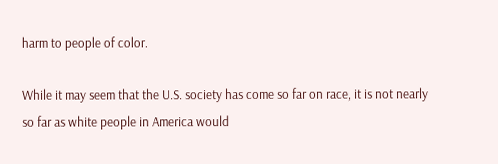harm to people of color.

While it may seem that the U.S. society has come so far on race, it is not nearly so far as white people in America would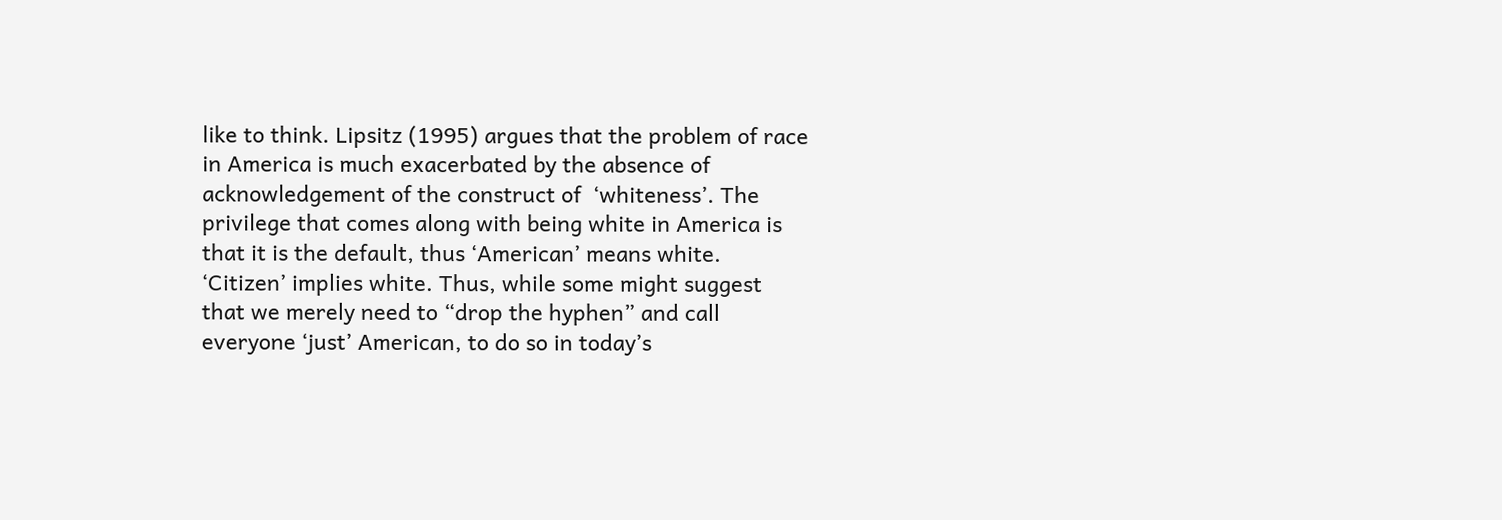like to think. Lipsitz (1995) argues that the problem of race in America is much exacerbated by the absence of acknowledgement of the construct of  ‘whiteness’. The privilege that comes along with being white in America is that it is the default, thus ‘American’ means white. ‘Citizen’ implies white. Thus, while some might suggest that we merely need to “drop the hyphen” and call everyone ‘just’ American, to do so in today’s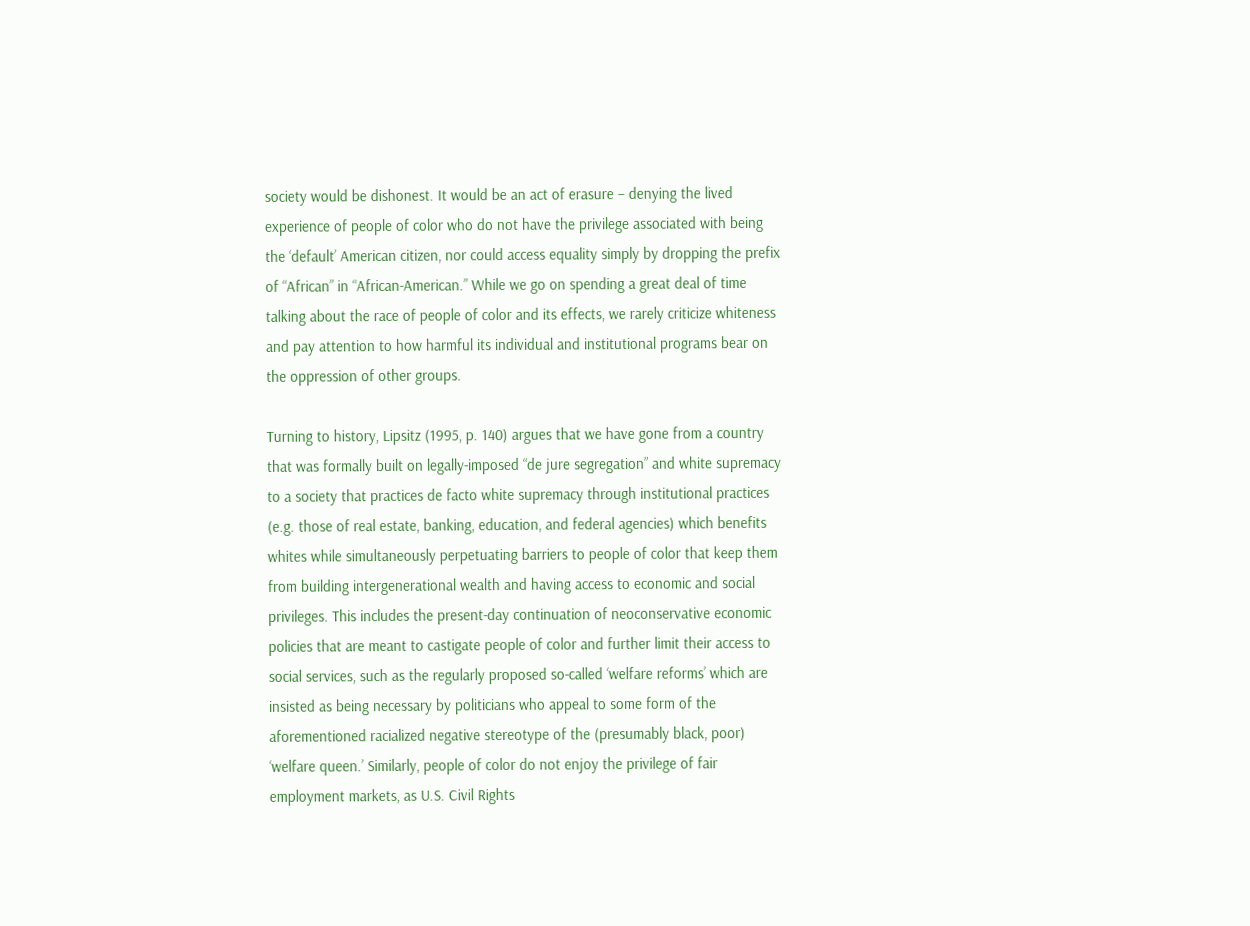society would be dishonest. It would be an act of erasure – denying the lived experience of people of color who do not have the privilege associated with being the ‘default’ American citizen, nor could access equality simply by dropping the prefix of “African” in “African-American.” While we go on spending a great deal of time talking about the race of people of color and its effects, we rarely criticize whiteness and pay attention to how harmful its individual and institutional programs bear on the oppression of other groups.

Turning to history, Lipsitz (1995, p. 140) argues that we have gone from a country that was formally built on legally-imposed “de jure segregation” and white supremacy to a society that practices de facto white supremacy through institutional practices (e.g. those of real estate, banking, education, and federal agencies) which benefits whites while simultaneously perpetuating barriers to people of color that keep them from building intergenerational wealth and having access to economic and social privileges. This includes the present-day continuation of neoconservative economic policies that are meant to castigate people of color and further limit their access to social services, such as the regularly proposed so-called ‘welfare reforms’ which are insisted as being necessary by politicians who appeal to some form of the aforementioned racialized negative stereotype of the (presumably black, poor) ‘welfare queen.’ Similarly, people of color do not enjoy the privilege of fair employment markets, as U.S. Civil Rights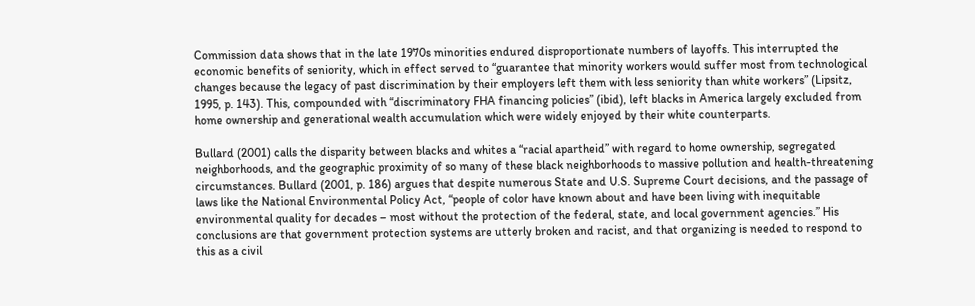Commission data shows that in the late 1970s minorities endured disproportionate numbers of layoffs. This interrupted the economic benefits of seniority, which in effect served to “guarantee that minority workers would suffer most from technological changes because the legacy of past discrimination by their employers left them with less seniority than white workers” (Lipsitz, 1995, p. 143). This, compounded with “discriminatory FHA financing policies” (ibid), left blacks in America largely excluded from home ownership and generational wealth accumulation which were widely enjoyed by their white counterparts.

Bullard (2001) calls the disparity between blacks and whites a “racial apartheid” with regard to home ownership, segregated neighborhoods, and the geographic proximity of so many of these black neighborhoods to massive pollution and health-threatening circumstances. Bullard (2001, p. 186) argues that despite numerous State and U.S. Supreme Court decisions, and the passage of laws like the National Environmental Policy Act, “people of color have known about and have been living with inequitable environmental quality for decades – most without the protection of the federal, state, and local government agencies.” His conclusions are that government protection systems are utterly broken and racist, and that organizing is needed to respond to this as a civil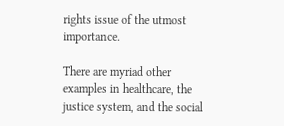rights issue of the utmost importance.

There are myriad other examples in healthcare, the justice system, and the social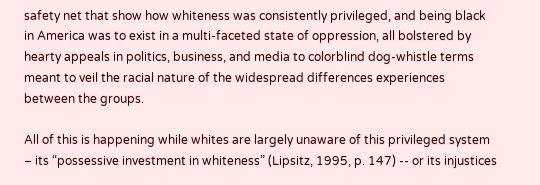safety net that show how whiteness was consistently privileged, and being black in America was to exist in a multi-faceted state of oppression, all bolstered by hearty appeals in politics, business, and media to colorblind dog-whistle terms meant to veil the racial nature of the widespread differences experiences between the groups.

All of this is happening while whites are largely unaware of this privileged system – its “possessive investment in whiteness” (Lipsitz, 1995, p. 147) -- or its injustices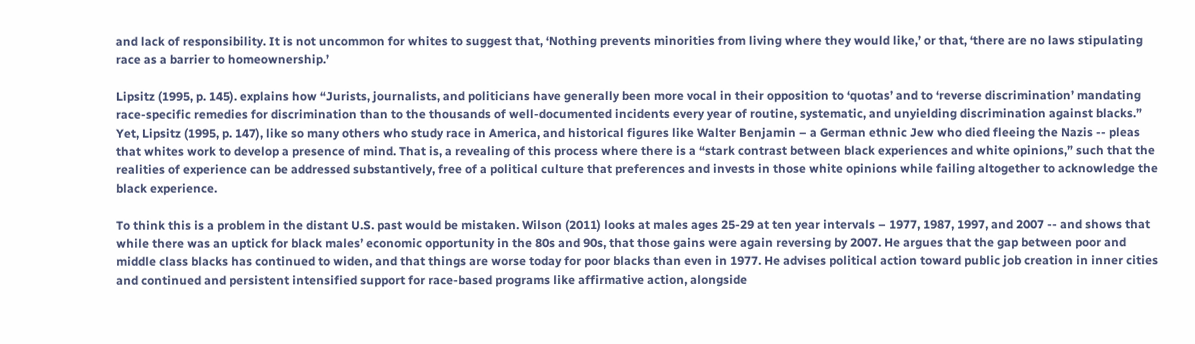and lack of responsibility. It is not uncommon for whites to suggest that, ‘Nothing prevents minorities from living where they would like,’ or that, ‘there are no laws stipulating race as a barrier to homeownership.’

Lipsitz (1995, p. 145). explains how “Jurists, journalists, and politicians have generally been more vocal in their opposition to ‘quotas’ and to ‘reverse discrimination’ mandating race-specific remedies for discrimination than to the thousands of well-documented incidents every year of routine, systematic, and unyielding discrimination against blacks.” Yet, Lipsitz (1995, p. 147), like so many others who study race in America, and historical figures like Walter Benjamin – a German ethnic Jew who died fleeing the Nazis -- pleas that whites work to develop a presence of mind. That is, a revealing of this process where there is a “stark contrast between black experiences and white opinions,” such that the realities of experience can be addressed substantively, free of a political culture that preferences and invests in those white opinions while failing altogether to acknowledge the black experience.

To think this is a problem in the distant U.S. past would be mistaken. Wilson (2011) looks at males ages 25-29 at ten year intervals – 1977, 1987, 1997, and 2007 -- and shows that while there was an uptick for black males’ economic opportunity in the 80s and 90s, that those gains were again reversing by 2007. He argues that the gap between poor and middle class blacks has continued to widen, and that things are worse today for poor blacks than even in 1977. He advises political action toward public job creation in inner cities and continued and persistent intensified support for race-based programs like affirmative action, alongside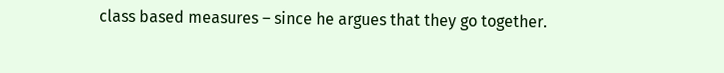class based measures – since he argues that they go together.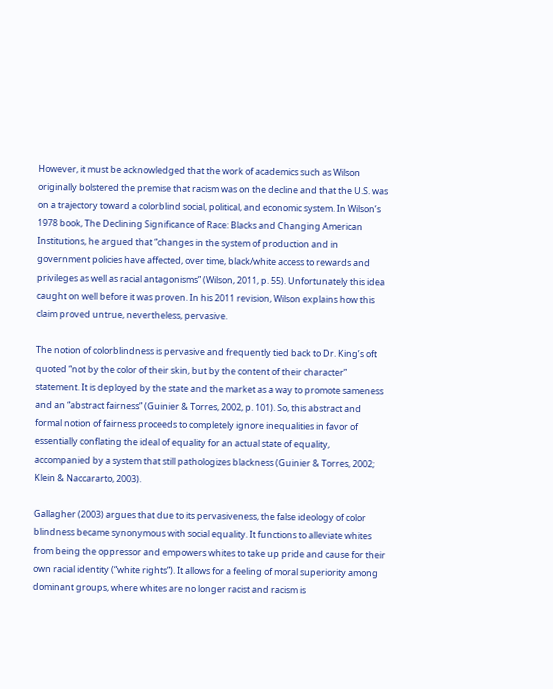However, it must be acknowledged that the work of academics such as Wilson originally bolstered the premise that racism was on the decline and that the U.S. was on a trajectory toward a colorblind social, political, and economic system. In Wilson’s 1978 book, The Declining Significance of Race: Blacks and Changing American Institutions, he argued that “changes in the system of production and in government policies have affected, over time, black/white access to rewards and privileges as well as racial antagonisms” (Wilson, 2011, p. 55). Unfortunately this idea caught on well before it was proven. In his 2011 revision, Wilson explains how this claim proved untrue, nevertheless, pervasive.

The notion of colorblindness is pervasive and frequently tied back to Dr. King’s oft quoted “not by the color of their skin, but by the content of their character” statement. It is deployed by the state and the market as a way to promote sameness and an “abstract fairness” (Guinier & Torres, 2002, p. 101). So, this abstract and formal notion of fairness proceeds to completely ignore inequalities in favor of essentially conflating the ideal of equality for an actual state of equality, accompanied by a system that still pathologizes blackness (Guinier & Torres, 2002; Klein & Naccararto, 2003).

Gallagher (2003) argues that due to its pervasiveness, the false ideology of color blindness became synonymous with social equality. It functions to alleviate whites from being the oppressor and empowers whites to take up pride and cause for their own racial identity (“white rights”). It allows for a feeling of moral superiority among dominant groups, where whites are no longer racist and racism is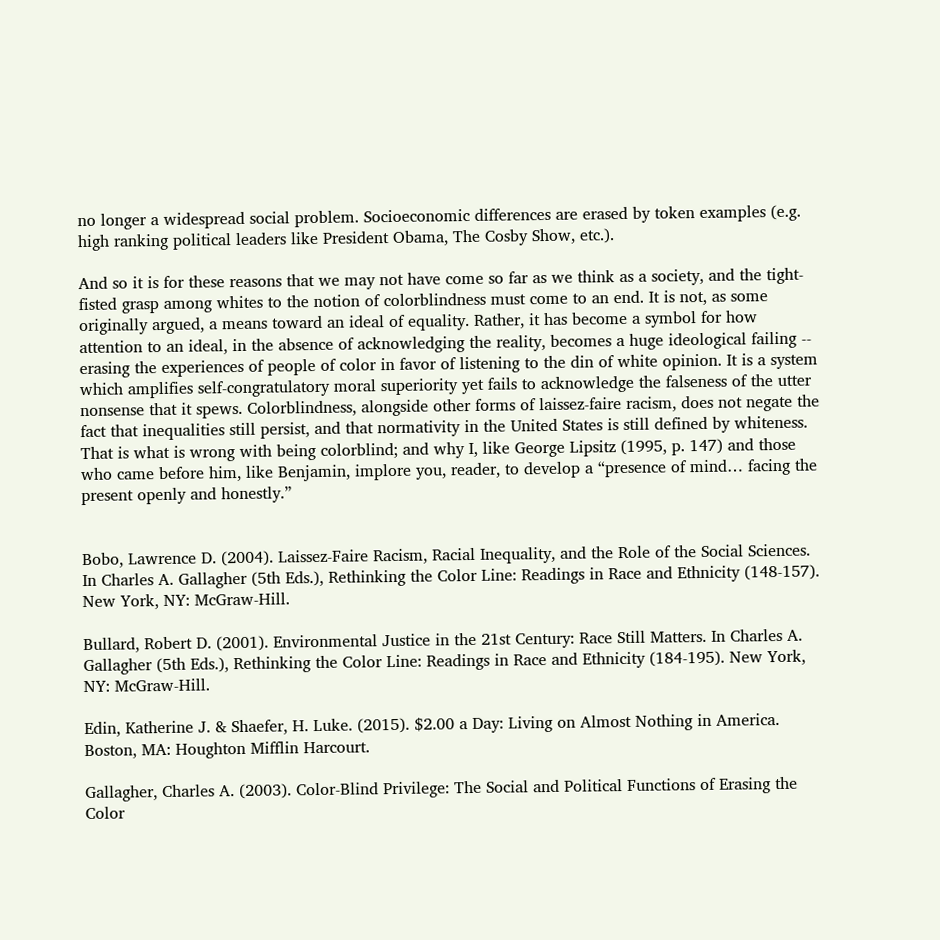no longer a widespread social problem. Socioeconomic differences are erased by token examples (e.g. high ranking political leaders like President Obama, The Cosby Show, etc.).

And so it is for these reasons that we may not have come so far as we think as a society, and the tight-fisted grasp among whites to the notion of colorblindness must come to an end. It is not, as some originally argued, a means toward an ideal of equality. Rather, it has become a symbol for how attention to an ideal, in the absence of acknowledging the reality, becomes a huge ideological failing -- erasing the experiences of people of color in favor of listening to the din of white opinion. It is a system which amplifies self-congratulatory moral superiority yet fails to acknowledge the falseness of the utter nonsense that it spews. Colorblindness, alongside other forms of laissez-faire racism, does not negate the fact that inequalities still persist, and that normativity in the United States is still defined by whiteness. That is what is wrong with being colorblind; and why I, like George Lipsitz (1995, p. 147) and those who came before him, like Benjamin, implore you, reader, to develop a “presence of mind… facing the present openly and honestly.”


Bobo, Lawrence D. (2004). Laissez-Faire Racism, Racial Inequality, and the Role of the Social Sciences. In Charles A. Gallagher (5th Eds.), Rethinking the Color Line: Readings in Race and Ethnicity (148-157). New York, NY: McGraw-Hill.

Bullard, Robert D. (2001). Environmental Justice in the 21st Century: Race Still Matters. In Charles A. Gallagher (5th Eds.), Rethinking the Color Line: Readings in Race and Ethnicity (184-195). New York, NY: McGraw-Hill.

Edin, Katherine J. & Shaefer, H. Luke. (2015). $2.00 a Day: Living on Almost Nothing in America. Boston, MA: Houghton Mifflin Harcourt.

Gallagher, Charles A. (2003). Color-Blind Privilege: The Social and Political Functions of Erasing the Color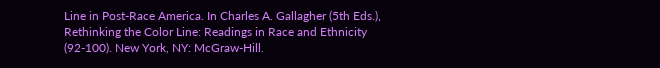Line in Post-Race America. In Charles A. Gallagher (5th Eds.), Rethinking the Color Line: Readings in Race and Ethnicity (92-100). New York, NY: McGraw-Hill.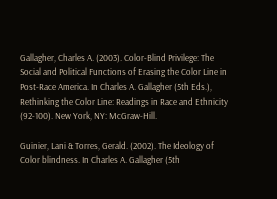Gallagher, Charles A. (2003). Color-Blind Privilege: The Social and Political Functions of Erasing the Color Line in Post-Race America. In Charles A. Gallagher (5th Eds.), Rethinking the Color Line: Readings in Race and Ethnicity (92-100). New York, NY: McGraw-Hill.

Guinier, Lani & Torres, Gerald. (2002). The Ideology of Color blindness. In Charles A. Gallagher (5th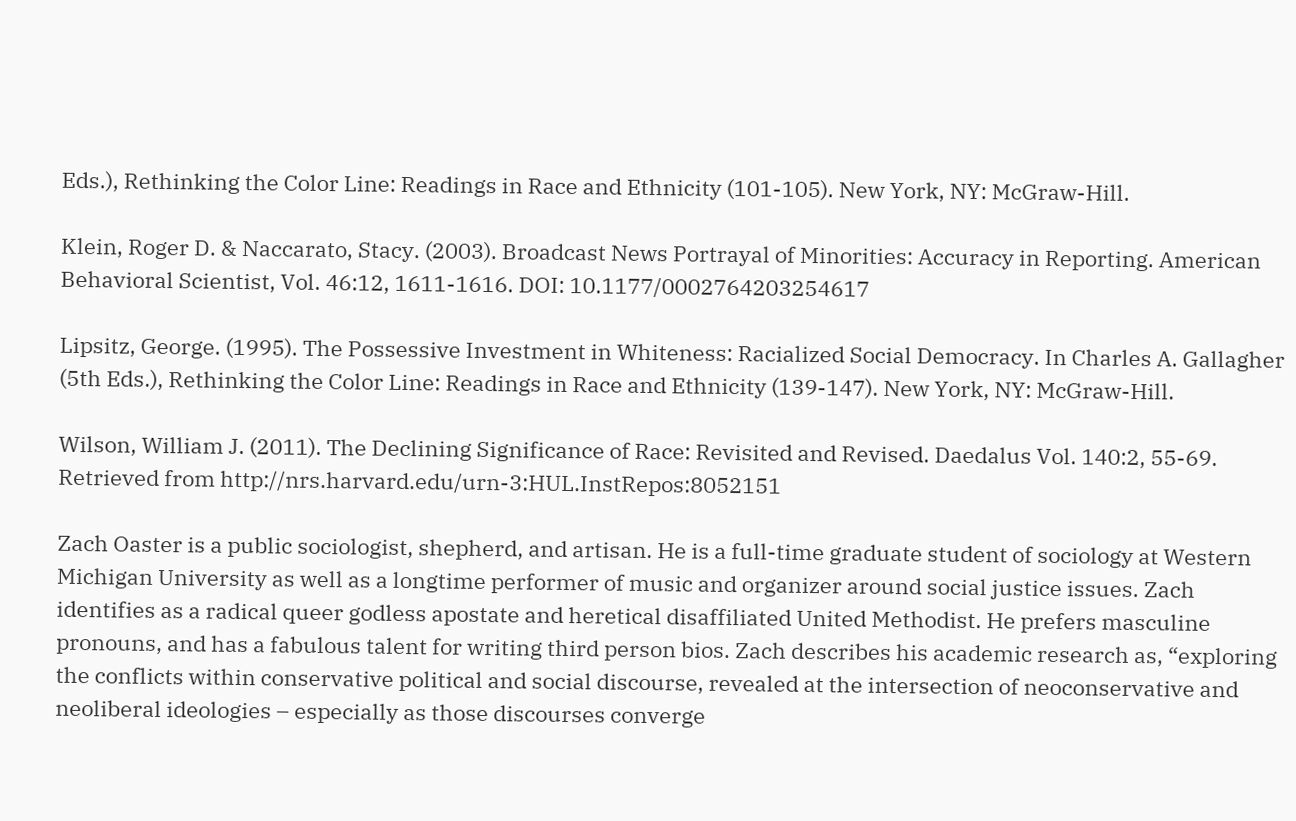Eds.), Rethinking the Color Line: Readings in Race and Ethnicity (101-105). New York, NY: McGraw-Hill.

Klein, Roger D. & Naccarato, Stacy. (2003). Broadcast News Portrayal of Minorities: Accuracy in Reporting. American Behavioral Scientist, Vol. 46:12, 1611-1616. DOI: 10.1177/0002764203254617

Lipsitz, George. (1995). The Possessive Investment in Whiteness: Racialized Social Democracy. In Charles A. Gallagher (5th Eds.), Rethinking the Color Line: Readings in Race and Ethnicity (139-147). New York, NY: McGraw-Hill.

Wilson, William J. (2011). The Declining Significance of Race: Revisited and Revised. Daedalus Vol. 140:2, 55-69. Retrieved from http://nrs.harvard.edu/urn-3:HUL.InstRepos:8052151

Zach Oaster is a public sociologist, shepherd, and artisan. He is a full-time graduate student of sociology at Western Michigan University as well as a longtime performer of music and organizer around social justice issues. Zach identifies as a radical queer godless apostate and heretical disaffiliated United Methodist. He prefers masculine pronouns, and has a fabulous talent for writing third person bios. Zach describes his academic research as, “exploring the conflicts within conservative political and social discourse, revealed at the intersection of neoconservative and neoliberal ideologies – especially as those discourses converge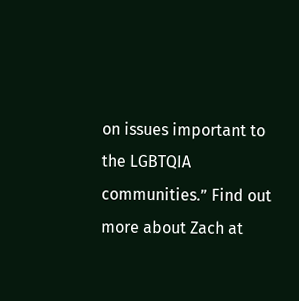on issues important to the LGBTQIA communities.” Find out more about Zach at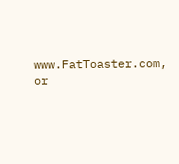www.FatToaster.com, or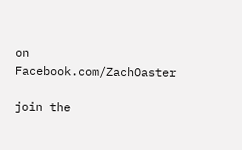on Facebook.com/ZachOaster

join the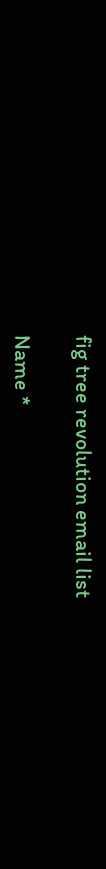fig tree revolution email list

Name *